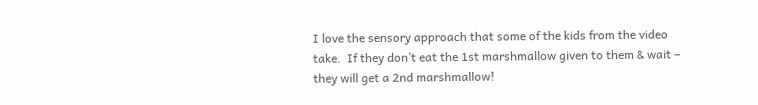I love the sensory approach that some of the kids from the video take.  If they don’t eat the 1st marshmallow given to them & wait – they will get a 2nd marshmallow!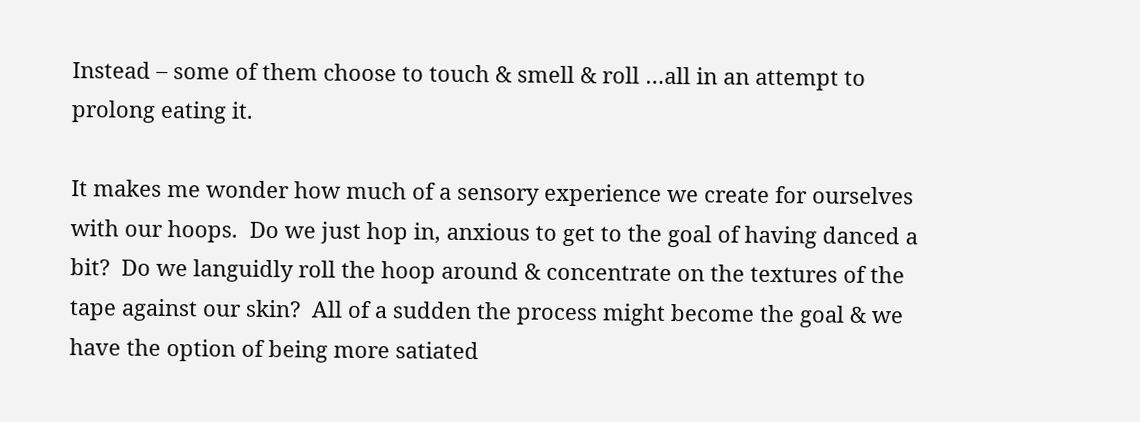Instead – some of them choose to touch & smell & roll …all in an attempt to prolong eating it.

It makes me wonder how much of a sensory experience we create for ourselves with our hoops.  Do we just hop in, anxious to get to the goal of having danced a bit?  Do we languidly roll the hoop around & concentrate on the textures of the tape against our skin?  All of a sudden the process might become the goal & we have the option of being more satiated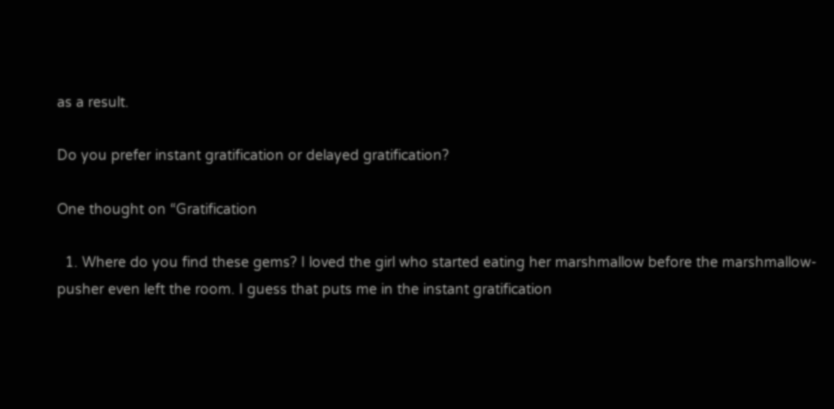as a result.

Do you prefer instant gratification or delayed gratification?

One thought on “Gratification

  1. Where do you find these gems? I loved the girl who started eating her marshmallow before the marshmallow-pusher even left the room. I guess that puts me in the instant gratification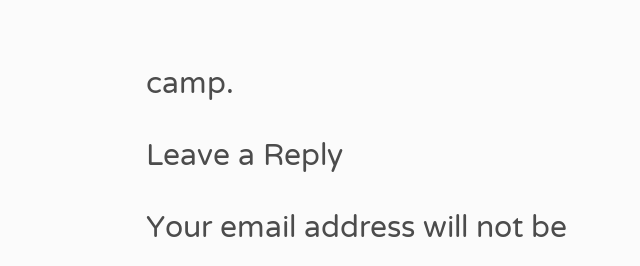camp.

Leave a Reply

Your email address will not be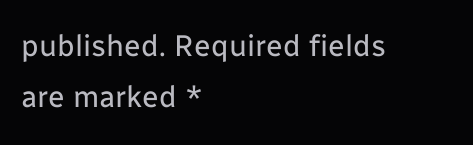published. Required fields are marked *